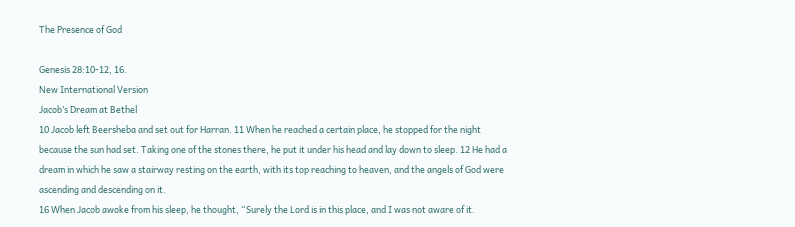The Presence of God

Genesis 28:10-12, 16.
New International Version
Jacob’s Dream at Bethel
10 Jacob left Beersheba and set out for Harran. 11 When he reached a certain place, he stopped for the night because the sun had set. Taking one of the stones there, he put it under his head and lay down to sleep. 12 He had a dream in which he saw a stairway resting on the earth, with its top reaching to heaven, and the angels of God were ascending and descending on it.
16 When Jacob awoke from his sleep, he thought, “Surely the Lord is in this place, and I was not aware of it.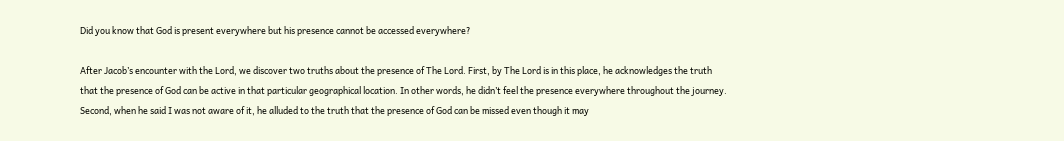Did you know that God is present everywhere but his presence cannot be accessed everywhere?

After Jacob’s encounter with the Lord, we discover two truths about the presence of The Lord. First, by The Lord is in this place, he acknowledges the truth that the presence of God can be active in that particular geographical location. In other words, he didn’t feel the presence everywhere throughout the journey. Second, when he said I was not aware of it, he alluded to the truth that the presence of God can be missed even though it may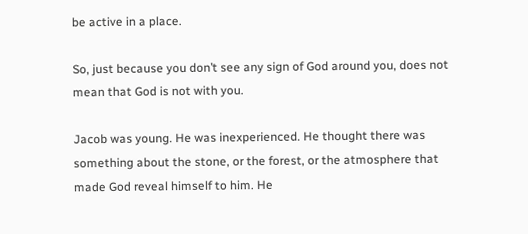be active in a place.

So, just because you don’t see any sign of God around you, does not mean that God is not with you.

Jacob was young. He was inexperienced. He thought there was something about the stone, or the forest, or the atmosphere that made God reveal himself to him. He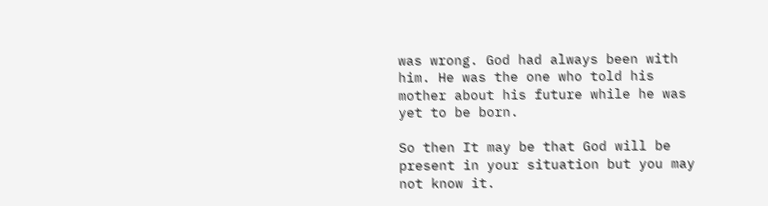was wrong. God had always been with him. He was the one who told his mother about his future while he was yet to be born.

So then It may be that God will be present in your situation but you may not know it.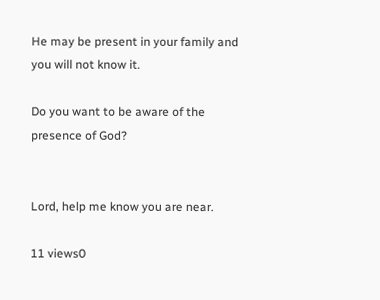He may be present in your family and you will not know it.

Do you want to be aware of the presence of God?


Lord, help me know you are near.

11 views0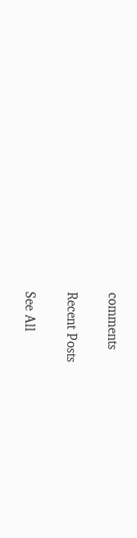comments

Recent Posts

See All